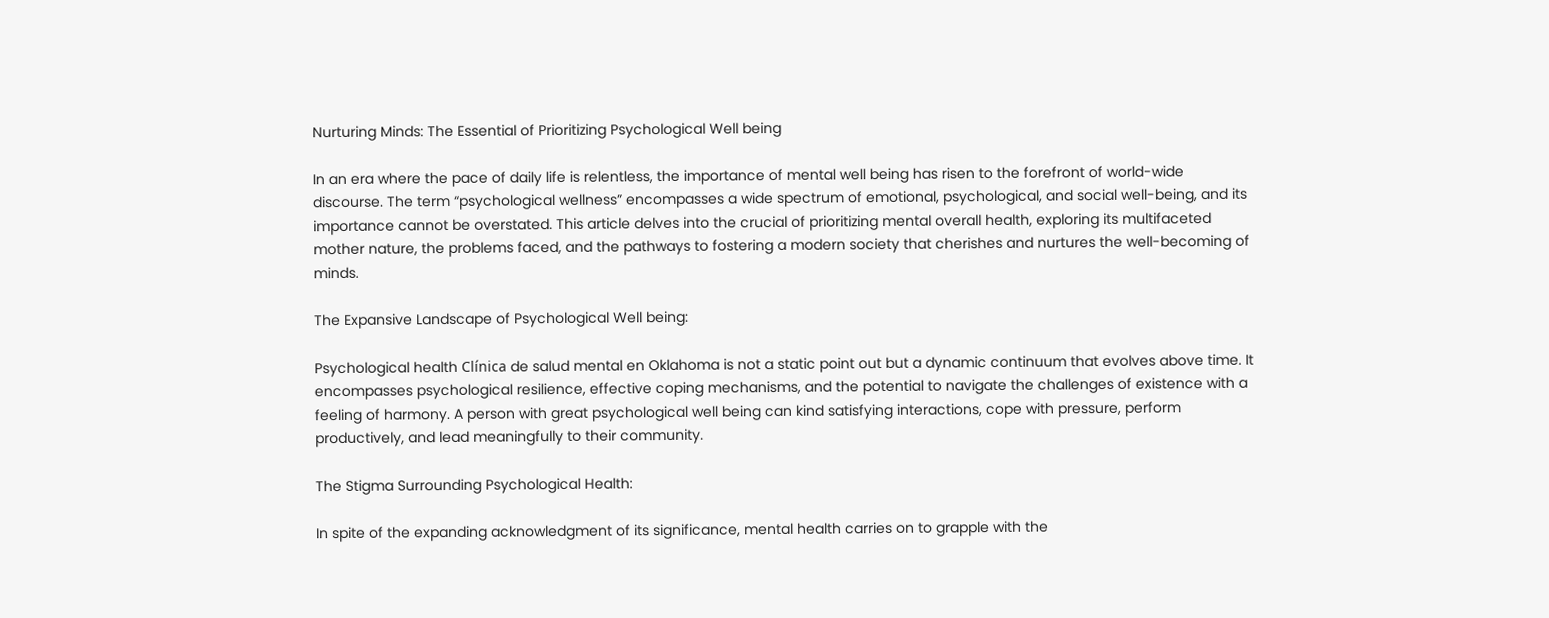Nurturing Minds: The Essential of Prioritizing Psychological Well being

In an era where the pace of daily life is relentless, the importance of mental well being has risen to the forefront of world-wide discourse. The term “psychological wellness” encompasses a wide spectrum of emotional, psychological, and social well-being, and its importance cannot be overstated. This article delves into the crucial of prioritizing mental overall health, exploring its multifaceted mother nature, the problems faced, and the pathways to fostering a modern society that cherishes and nurtures the well-becoming of minds.

The Expansive Landscape of Psychological Well being:

Psychological health Clínica de salud mental en Oklahoma is not a static point out but a dynamic continuum that evolves above time. It encompasses psychological resilience, effective coping mechanisms, and the potential to navigate the challenges of existence with a feeling of harmony. A person with great psychological well being can kind satisfying interactions, cope with pressure, perform productively, and lead meaningfully to their community.

The Stigma Surrounding Psychological Health:

In spite of the expanding acknowledgment of its significance, mental health carries on to grapple with the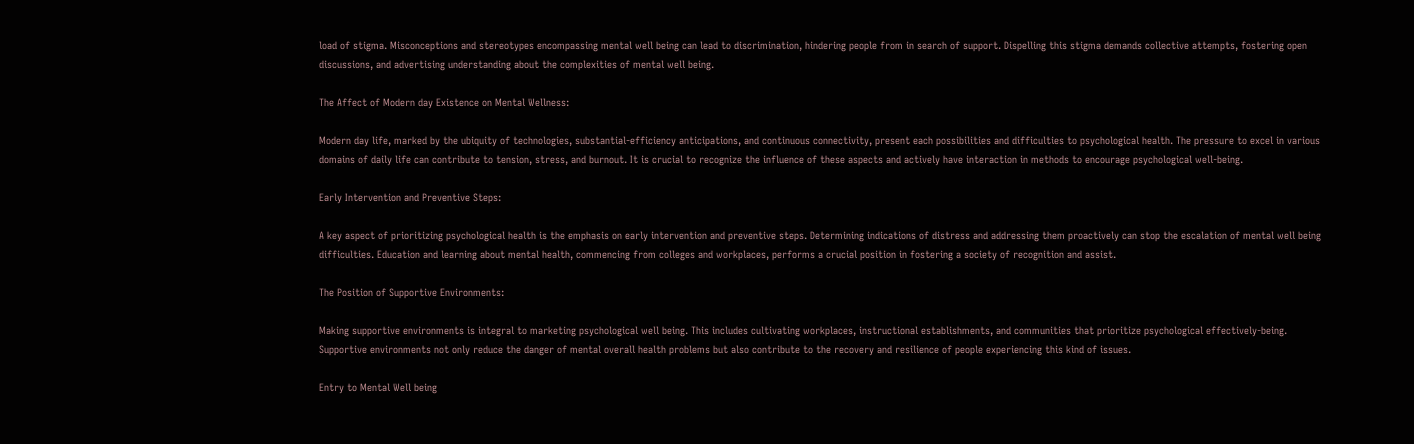load of stigma. Misconceptions and stereotypes encompassing mental well being can lead to discrimination, hindering people from in search of support. Dispelling this stigma demands collective attempts, fostering open discussions, and advertising understanding about the complexities of mental well being.

The Affect of Modern day Existence on Mental Wellness:

Modern day life, marked by the ubiquity of technologies, substantial-efficiency anticipations, and continuous connectivity, present each possibilities and difficulties to psychological health. The pressure to excel in various domains of daily life can contribute to tension, stress, and burnout. It is crucial to recognize the influence of these aspects and actively have interaction in methods to encourage psychological well-being.

Early Intervention and Preventive Steps:

A key aspect of prioritizing psychological health is the emphasis on early intervention and preventive steps. Determining indications of distress and addressing them proactively can stop the escalation of mental well being difficulties. Education and learning about mental health, commencing from colleges and workplaces, performs a crucial position in fostering a society of recognition and assist.

The Position of Supportive Environments:

Making supportive environments is integral to marketing psychological well being. This includes cultivating workplaces, instructional establishments, and communities that prioritize psychological effectively-being. Supportive environments not only reduce the danger of mental overall health problems but also contribute to the recovery and resilience of people experiencing this kind of issues.

Entry to Mental Well being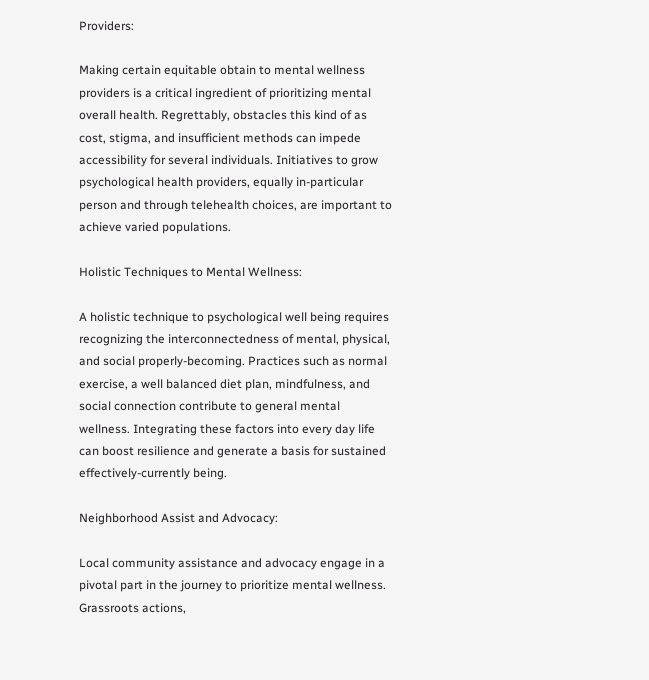Providers:

Making certain equitable obtain to mental wellness providers is a critical ingredient of prioritizing mental overall health. Regrettably, obstacles this kind of as cost, stigma, and insufficient methods can impede accessibility for several individuals. Initiatives to grow psychological health providers, equally in-particular person and through telehealth choices, are important to achieve varied populations.

Holistic Techniques to Mental Wellness:

A holistic technique to psychological well being requires recognizing the interconnectedness of mental, physical, and social properly-becoming. Practices such as normal exercise, a well balanced diet plan, mindfulness, and social connection contribute to general mental wellness. Integrating these factors into every day life can boost resilience and generate a basis for sustained effectively-currently being.

Neighborhood Assist and Advocacy:

Local community assistance and advocacy engage in a pivotal part in the journey to prioritize mental wellness. Grassroots actions,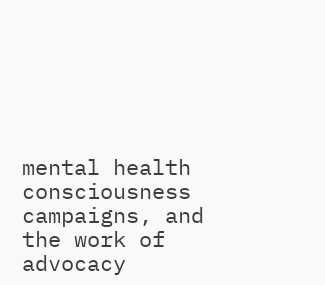mental health consciousness campaigns, and the work of advocacy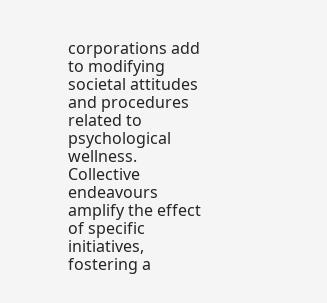corporations add to modifying societal attitudes and procedures related to psychological wellness. Collective endeavours amplify the effect of specific initiatives, fostering a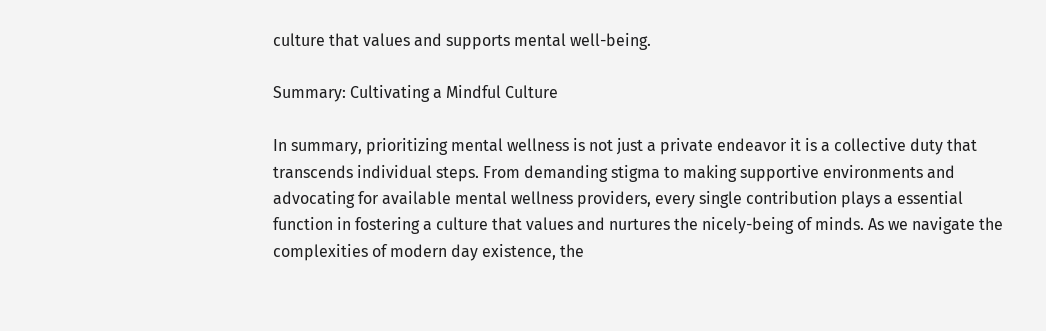culture that values and supports mental well-being.

Summary: Cultivating a Mindful Culture

In summary, prioritizing mental wellness is not just a private endeavor it is a collective duty that transcends individual steps. From demanding stigma to making supportive environments and advocating for available mental wellness providers, every single contribution plays a essential function in fostering a culture that values and nurtures the nicely-being of minds. As we navigate the complexities of modern day existence, the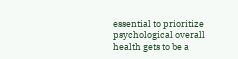essential to prioritize psychological overall health gets to be a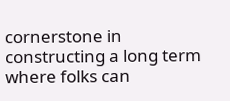cornerstone in constructing a long term where folks can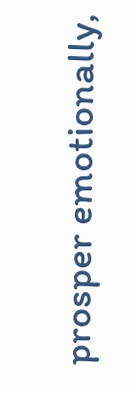prosper emotionally,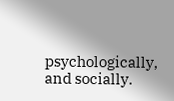psychologically, and socially.